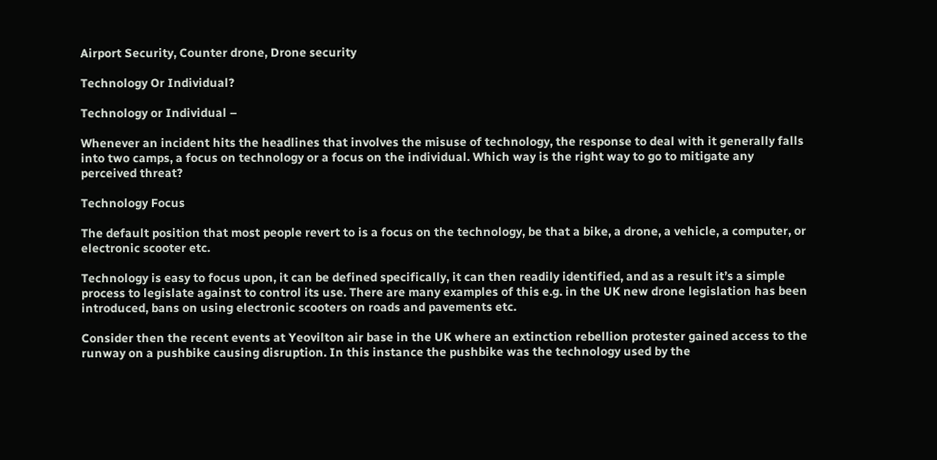Airport Security, Counter drone, Drone security

Technology Or Individual?

Technology or Individual –

Whenever an incident hits the headlines that involves the misuse of technology, the response to deal with it generally falls into two camps, a focus on technology or a focus on the individual. Which way is the right way to go to mitigate any perceived threat?

Technology Focus

The default position that most people revert to is a focus on the technology, be that a bike, a drone, a vehicle, a computer, or electronic scooter etc.

Technology is easy to focus upon, it can be defined specifically, it can then readily identified, and as a result it’s a simple process to legislate against to control its use. There are many examples of this e.g. in the UK new drone legislation has been introduced, bans on using electronic scooters on roads and pavements etc.

Consider then the recent events at Yeovilton air base in the UK where an extinction rebellion protester gained access to the runway on a pushbike causing disruption. In this instance the pushbike was the technology used by the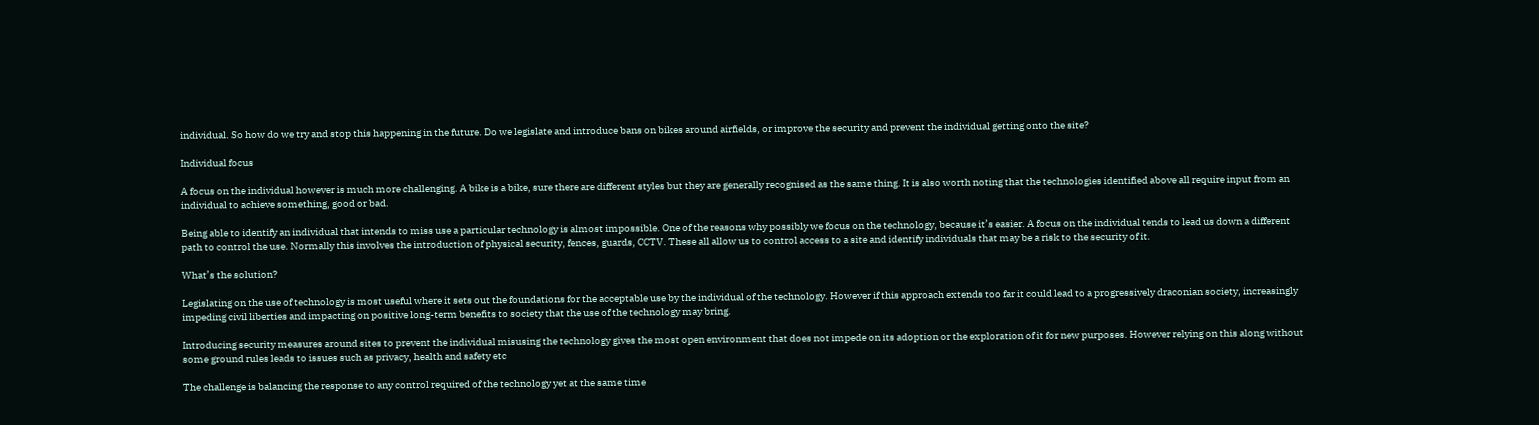individual. So how do we try and stop this happening in the future. Do we legislate and introduce bans on bikes around airfields, or improve the security and prevent the individual getting onto the site?

Individual focus

A focus on the individual however is much more challenging. A bike is a bike, sure there are different styles but they are generally recognised as the same thing. It is also worth noting that the technologies identified above all require input from an individual to achieve something, good or bad.

Being able to identify an individual that intends to miss use a particular technology is almost impossible. One of the reasons why possibly we focus on the technology, because it’s easier. A focus on the individual tends to lead us down a different path to control the use. Normally this involves the introduction of physical security, fences, guards, CCTV. These all allow us to control access to a site and identify individuals that may be a risk to the security of it.

What’s the solution?

Legislating on the use of technology is most useful where it sets out the foundations for the acceptable use by the individual of the technology. However if this approach extends too far it could lead to a progressively draconian society, increasingly impeding civil liberties and impacting on positive long-term benefits to society that the use of the technology may bring.

Introducing security measures around sites to prevent the individual misusing the technology gives the most open environment that does not impede on its adoption or the exploration of it for new purposes. However relying on this along without some ground rules leads to issues such as privacy, health and safety etc

The challenge is balancing the response to any control required of the technology yet at the same time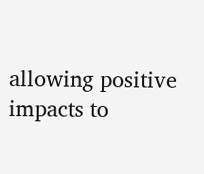allowing positive impacts to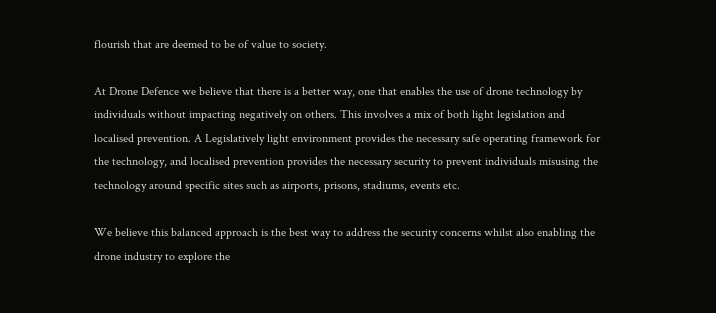flourish that are deemed to be of value to society.

At Drone Defence we believe that there is a better way, one that enables the use of drone technology by individuals without impacting negatively on others. This involves a mix of both light legislation and localised prevention. A Legislatively light environment provides the necessary safe operating framework for the technology, and localised prevention provides the necessary security to prevent individuals misusing the technology around specific sites such as airports, prisons, stadiums, events etc.

We believe this balanced approach is the best way to address the security concerns whilst also enabling the drone industry to explore the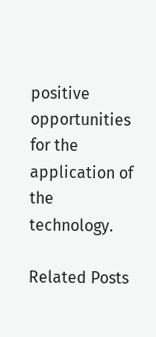positive opportunities for the application of the technology.

Related Posts